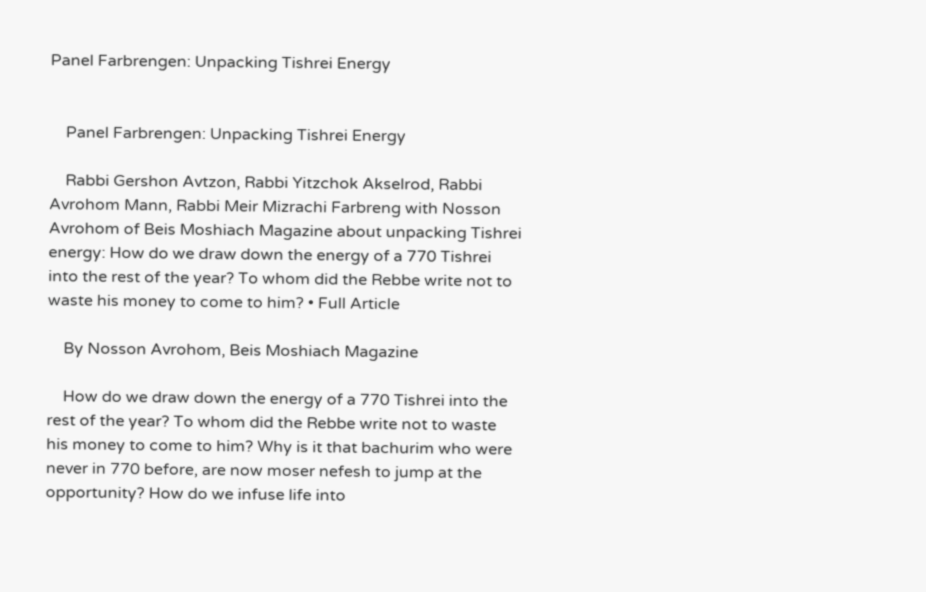Panel Farbrengen: Unpacking Tishrei Energy


    Panel Farbrengen: Unpacking Tishrei Energy

    Rabbi Gershon Avtzon, Rabbi Yitzchok Akselrod, Rabbi Avrohom Mann, Rabbi Meir Mizrachi Farbreng with Nosson Avrohom of Beis Moshiach Magazine about unpacking Tishrei energy: How do we draw down the energy of a 770 Tishrei into the rest of the year? To whom did the Rebbe write not to waste his money to come to him? • Full Article

    By Nosson Avrohom, Beis Moshiach Magazine

    How do we draw down the energy of a 770 Tishrei into the rest of the year? To whom did the Rebbe write not to waste his money to come to him? Why is it that bachurim who were never in 770 before, are now moser nefesh to jump at the opportunity? How do we infuse life into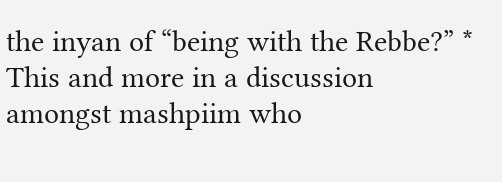the inyan of “being with the Rebbe?” * This and more in a discussion amongst mashpiim who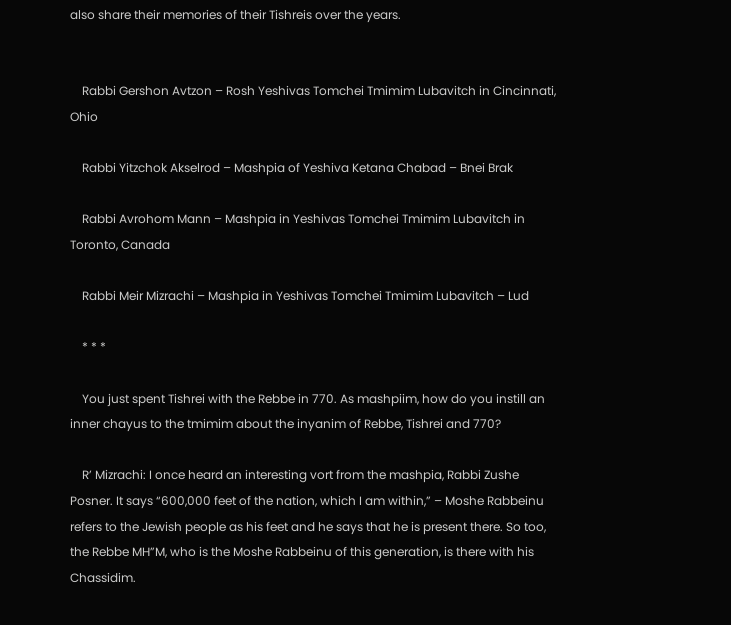also share their memories of their Tishreis over the years.


    Rabbi Gershon Avtzon – Rosh Yeshivas Tomchei Tmimim Lubavitch in Cincinnati, Ohio

    Rabbi Yitzchok Akselrod – Mashpia of Yeshiva Ketana Chabad – Bnei Brak

    Rabbi Avrohom Mann – Mashpia in Yeshivas Tomchei Tmimim Lubavitch in Toronto, Canada

    Rabbi Meir Mizrachi – Mashpia in Yeshivas Tomchei Tmimim Lubavitch – Lud

    * * *

    You just spent Tishrei with the Rebbe in 770. As mashpiim, how do you instill an inner chayus to the tmimim about the inyanim of Rebbe, Tishrei and 770?

    R’ Mizrachi: I once heard an interesting vort from the mashpia, Rabbi Zushe Posner. It says “600,000 feet of the nation, which I am within,” – Moshe Rabbeinu refers to the Jewish people as his feet and he says that he is present there. So too, the Rebbe MH”M, who is the Moshe Rabbeinu of this generation, is there with his Chassidim.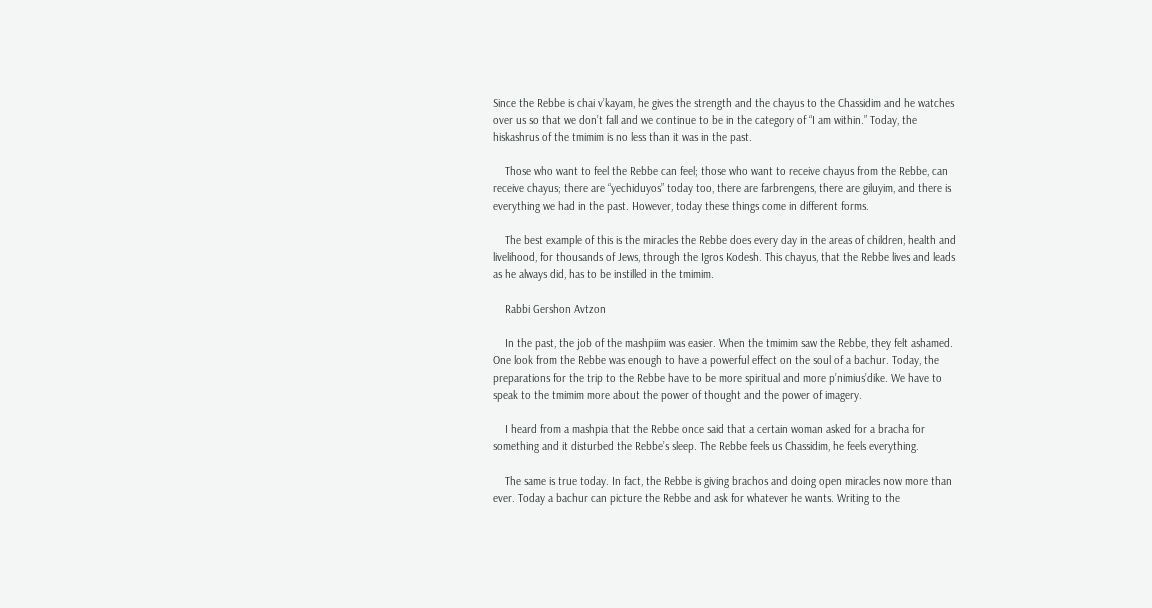Since the Rebbe is chai v’kayam, he gives the strength and the chayus to the Chassidim and he watches over us so that we don’t fall and we continue to be in the category of “I am within.” Today, the hiskashrus of the tmimim is no less than it was in the past.

    Those who want to feel the Rebbe can feel; those who want to receive chayus from the Rebbe, can receive chayus; there are “yechiduyos” today too, there are farbrengens, there are giluyim, and there is everything we had in the past. However, today these things come in different forms.

    The best example of this is the miracles the Rebbe does every day in the areas of children, health and livelihood, for thousands of Jews, through the Igros Kodesh. This chayus, that the Rebbe lives and leads as he always did, has to be instilled in the tmimim.

    Rabbi Gershon Avtzon

    In the past, the job of the mashpiim was easier. When the tmimim saw the Rebbe, they felt ashamed. One look from the Rebbe was enough to have a powerful effect on the soul of a bachur. Today, the preparations for the trip to the Rebbe have to be more spiritual and more p’nimius’dike. We have to speak to the tmimim more about the power of thought and the power of imagery.

    I heard from a mashpia that the Rebbe once said that a certain woman asked for a bracha for something and it disturbed the Rebbe’s sleep. The Rebbe feels us Chassidim, he feels everything.

    The same is true today. In fact, the Rebbe is giving brachos and doing open miracles now more than ever. Today a bachur can picture the Rebbe and ask for whatever he wants. Writing to the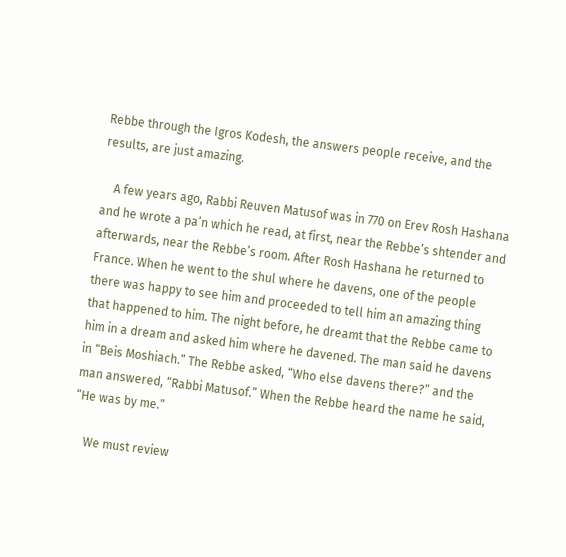Rebbe through the Igros Kodesh, the answers people receive, and the results, are just amazing.

    A few years ago, Rabbi Reuven Matusof was in 770 on Erev Rosh Hashana and he wrote a pa’n which he read, at first, near the Rebbe’s shtender and afterwards, near the Rebbe’s room. After Rosh Hashana he returned to France. When he went to the shul where he davens, one of the people there was happy to see him and proceeded to tell him an amazing thing that happened to him. The night before, he dreamt that the Rebbe came to him in a dream and asked him where he davened. The man said he davens in “Beis Moshiach.” The Rebbe asked, “Who else davens there?” and the man answered, “Rabbi Matusof.” When the Rebbe heard the name he said, “He was by me.”

    We must review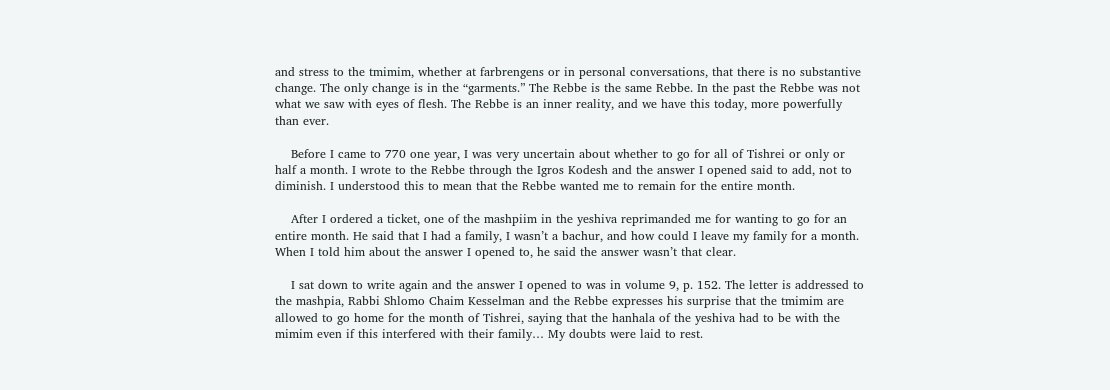and stress to the tmimim, whether at farbrengens or in personal conversations, that there is no substantive change. The only change is in the “garments.” The Rebbe is the same Rebbe. In the past the Rebbe was not what we saw with eyes of flesh. The Rebbe is an inner reality, and we have this today, more powerfully than ever.

    Before I came to 770 one year, I was very uncertain about whether to go for all of Tishrei or only or half a month. I wrote to the Rebbe through the Igros Kodesh and the answer I opened said to add, not to diminish. I understood this to mean that the Rebbe wanted me to remain for the entire month.

    After I ordered a ticket, one of the mashpiim in the yeshiva reprimanded me for wanting to go for an entire month. He said that I had a family, I wasn’t a bachur, and how could I leave my family for a month. When I told him about the answer I opened to, he said the answer wasn’t that clear.

    I sat down to write again and the answer I opened to was in volume 9, p. 152. The letter is addressed to the mashpia, Rabbi Shlomo Chaim Kesselman and the Rebbe expresses his surprise that the tmimim are allowed to go home for the month of Tishrei, saying that the hanhala of the yeshiva had to be with the mimim even if this interfered with their family… My doubts were laid to rest.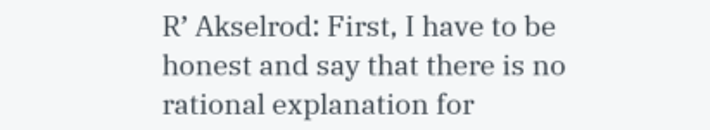R’ Akselrod: First, I have to be honest and say that there is no rational explanation for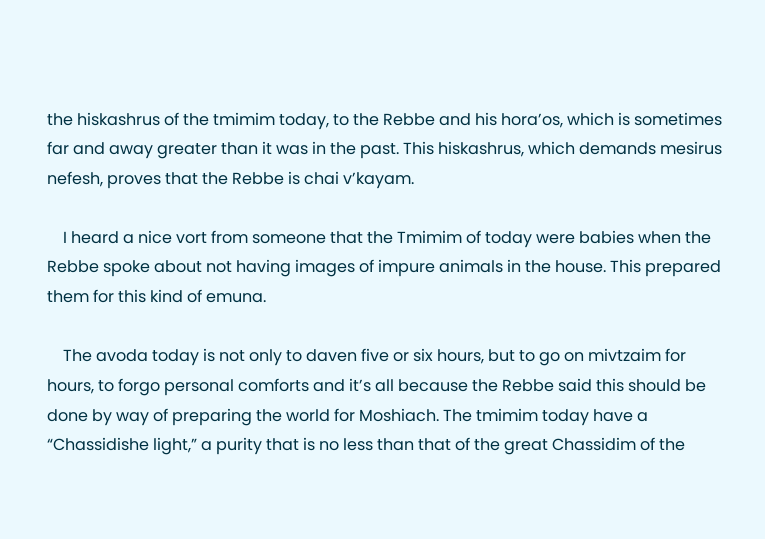the hiskashrus of the tmimim today, to the Rebbe and his hora’os, which is sometimes far and away greater than it was in the past. This hiskashrus, which demands mesirus nefesh, proves that the Rebbe is chai v’kayam.

    I heard a nice vort from someone that the Tmimim of today were babies when the Rebbe spoke about not having images of impure animals in the house. This prepared them for this kind of emuna.

    The avoda today is not only to daven five or six hours, but to go on mivtzaim for hours, to forgo personal comforts and it’s all because the Rebbe said this should be done by way of preparing the world for Moshiach. The tmimim today have a “Chassidishe light,” a purity that is no less than that of the great Chassidim of the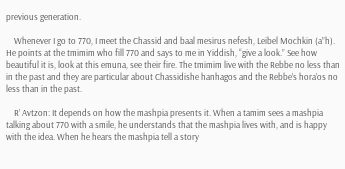previous generation.

    Whenever I go to 770, I meet the Chassid and baal mesirus nefesh, Leibel Mochkin (a”h). He points at the tmimim who fill 770 and says to me in Yiddish, “give a look.” See how beautiful it is, look at this emuna, see their fire. The tmimim live with the Rebbe no less than in the past and they are particular about Chassidishe hanhagos and the Rebbe’s hora’os no less than in the past.

    R’ Avtzon: It depends on how the mashpia presents it. When a tamim sees a mashpia talking about 770 with a smile, he understands that the mashpia lives with, and is happy with the idea. When he hears the mashpia tell a story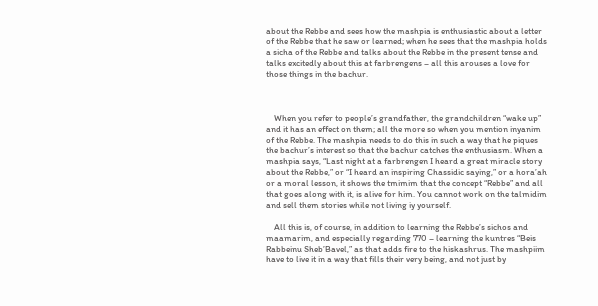about the Rebbe and sees how the mashpia is enthusiastic about a letter of the Rebbe that he saw or learned; when he sees that the mashpia holds a sicha of the Rebbe and talks about the Rebbe in the present tense and talks excitedly about this at farbrengens – all this arouses a love for those things in the bachur.



    When you refer to people’s grandfather, the grandchildren “wake up” and it has an effect on them; all the more so when you mention inyanim of the Rebbe. The mashpia needs to do this in such a way that he piques the bachur’s interest so that the bachur catches the enthusiasm. When a mashpia says, “Last night at a farbrengen I heard a great miracle story about the Rebbe,” or “I heard an inspiring Chassidic saying,” or a hora’ah or a moral lesson, it shows the tmimim that the concept “Rebbe” and all that goes along with it, is alive for him. You cannot work on the talmidim and sell them stories while not living iy yourself.

    All this is, of course, in addition to learning the Rebbe’s sichos and maamarim, and especially regarding 770 – learning the kuntres “Beis Rabbeinu Sheb’Bavel,” as that adds fire to the hiskashrus. The mashpiim have to live it in a way that fills their very being, and not just by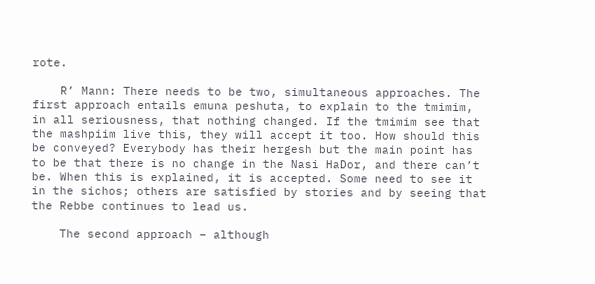rote.

    R’ Mann: There needs to be two, simultaneous approaches. The first approach entails emuna peshuta, to explain to the tmimim, in all seriousness, that nothing changed. If the tmimim see that the mashpiim live this, they will accept it too. How should this be conveyed? Everybody has their hergesh but the main point has to be that there is no change in the Nasi HaDor, and there can’t be. When this is explained, it is accepted. Some need to see it in the sichos; others are satisfied by stories and by seeing that the Rebbe continues to lead us.

    The second approach – although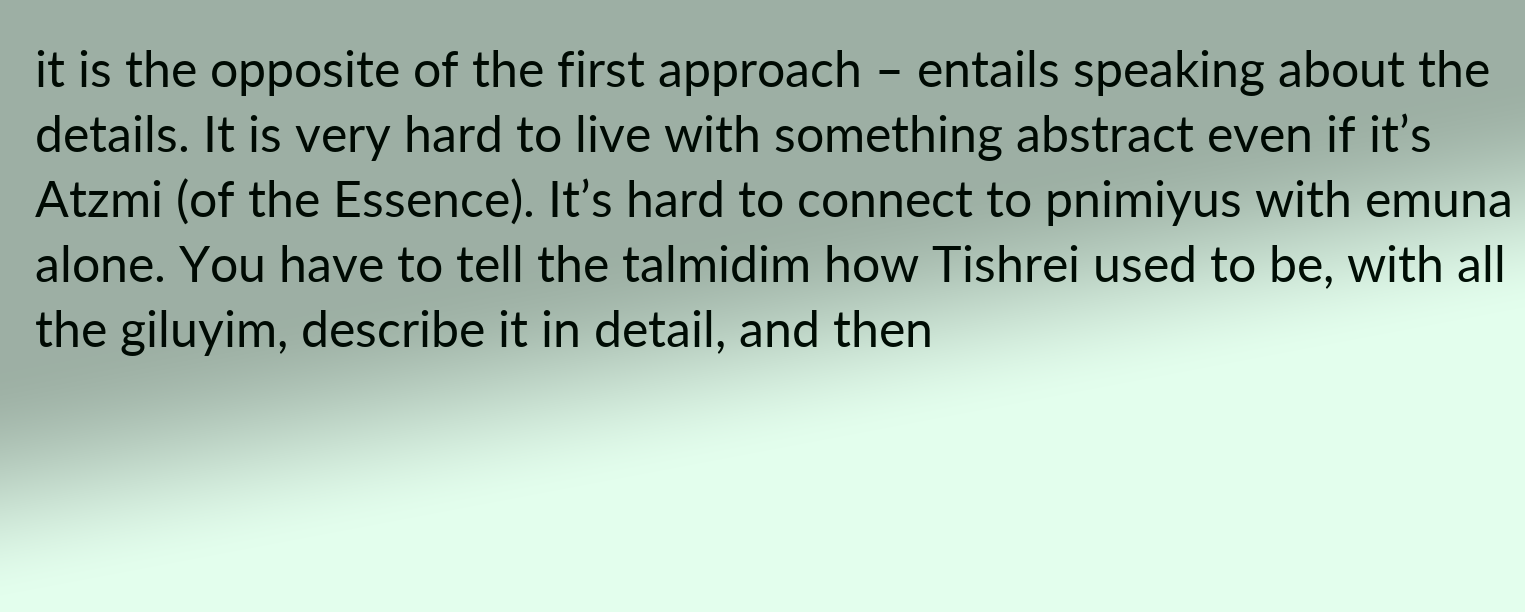it is the opposite of the first approach – entails speaking about the details. It is very hard to live with something abstract even if it’s Atzmi (of the Essence). It’s hard to connect to pnimiyus with emuna alone. You have to tell the talmidim how Tishrei used to be, with all the giluyim, describe it in detail, and then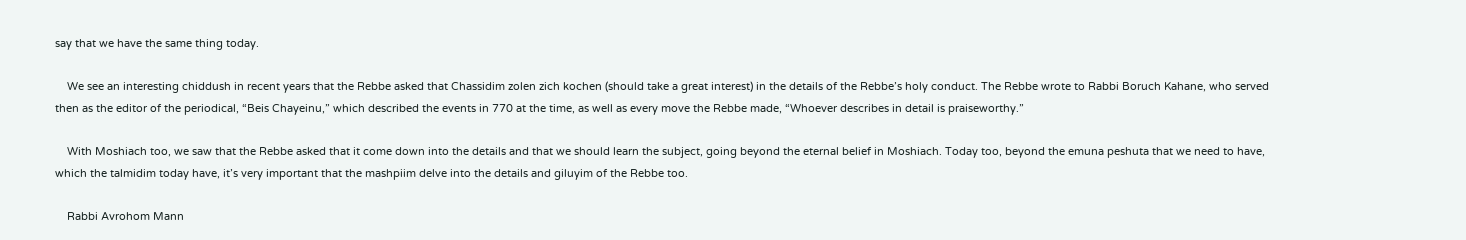say that we have the same thing today.

    We see an interesting chiddush in recent years that the Rebbe asked that Chassidim zolen zich kochen (should take a great interest) in the details of the Rebbe’s holy conduct. The Rebbe wrote to Rabbi Boruch Kahane, who served then as the editor of the periodical, “Beis Chayeinu,” which described the events in 770 at the time, as well as every move the Rebbe made, “Whoever describes in detail is praiseworthy.”

    With Moshiach too, we saw that the Rebbe asked that it come down into the details and that we should learn the subject, going beyond the eternal belief in Moshiach. Today too, beyond the emuna peshuta that we need to have, which the talmidim today have, it’s very important that the mashpiim delve into the details and giluyim of the Rebbe too.

    Rabbi Avrohom Mann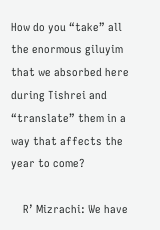How do you “take” all the enormous giluyim that we absorbed here during Tishrei and “translate” them in a way that affects the year to come?

    R’ Mizrachi: We have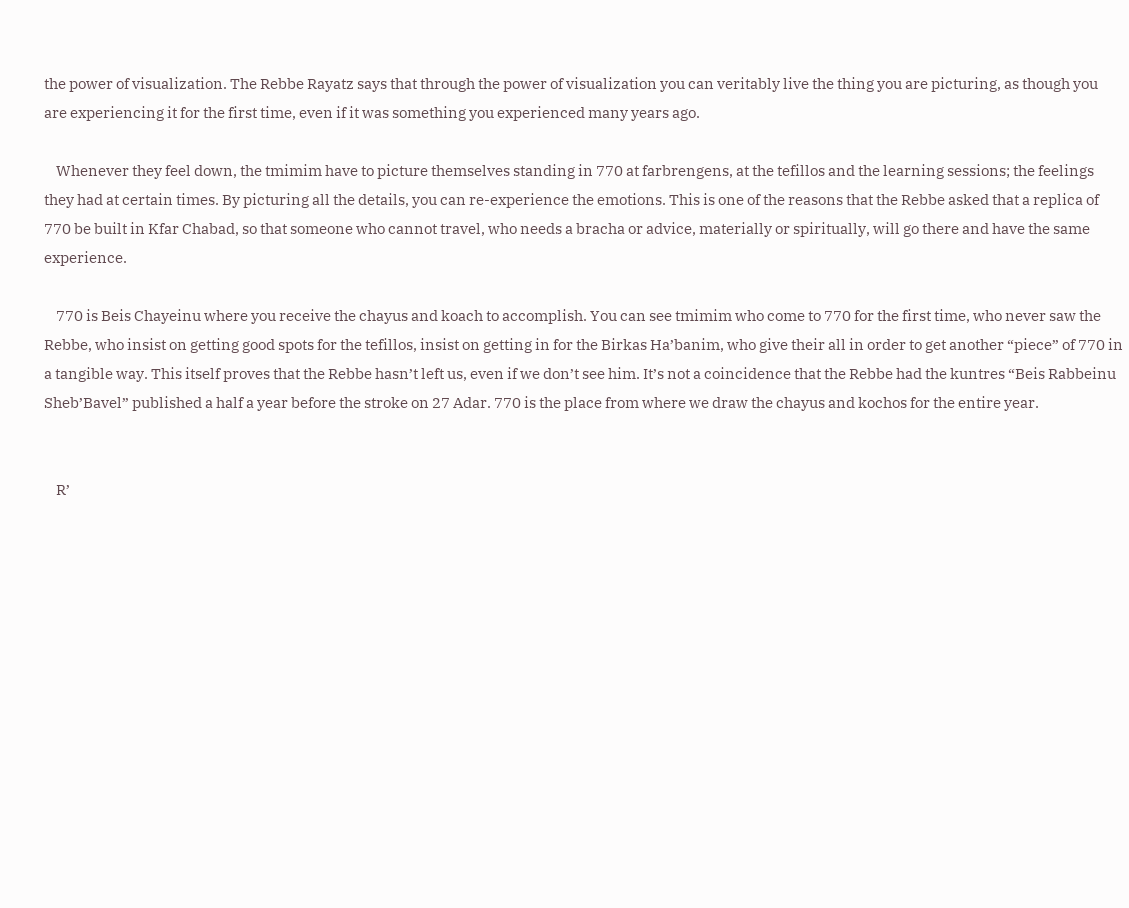the power of visualization. The Rebbe Rayatz says that through the power of visualization you can veritably live the thing you are picturing, as though you are experiencing it for the first time, even if it was something you experienced many years ago.

    Whenever they feel down, the tmimim have to picture themselves standing in 770 at farbrengens, at the tefillos and the learning sessions; the feelings they had at certain times. By picturing all the details, you can re-experience the emotions. This is one of the reasons that the Rebbe asked that a replica of 770 be built in Kfar Chabad, so that someone who cannot travel, who needs a bracha or advice, materially or spiritually, will go there and have the same experience.

    770 is Beis Chayeinu where you receive the chayus and koach to accomplish. You can see tmimim who come to 770 for the first time, who never saw the Rebbe, who insist on getting good spots for the tefillos, insist on getting in for the Birkas Ha’banim, who give their all in order to get another “piece” of 770 in a tangible way. This itself proves that the Rebbe hasn’t left us, even if we don’t see him. It’s not a coincidence that the Rebbe had the kuntres “Beis Rabbeinu Sheb’Bavel” published a half a year before the stroke on 27 Adar. 770 is the place from where we draw the chayus and kochos for the entire year.


    R’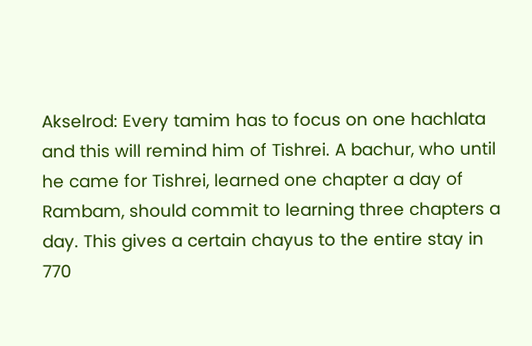Akselrod: Every tamim has to focus on one hachlata and this will remind him of Tishrei. A bachur, who until he came for Tishrei, learned one chapter a day of Rambam, should commit to learning three chapters a day. This gives a certain chayus to the entire stay in 770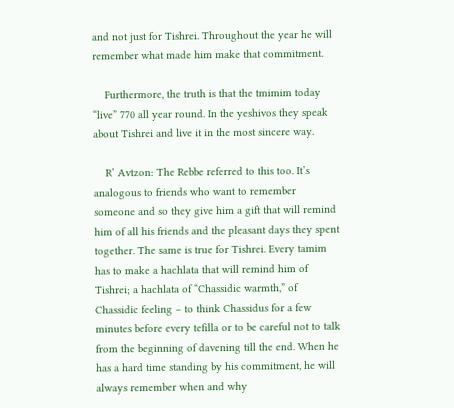and not just for Tishrei. Throughout the year he will remember what made him make that commitment.

    Furthermore, the truth is that the tmimim today “live” 770 all year round. In the yeshivos they speak about Tishrei and live it in the most sincere way.

    R’ Avtzon: The Rebbe referred to this too. It’s analogous to friends who want to remember someone and so they give him a gift that will remind him of all his friends and the pleasant days they spent together. The same is true for Tishrei. Every tamim has to make a hachlata that will remind him of Tishrei; a hachlata of “Chassidic warmth,” of Chassidic feeling – to think Chassidus for a few minutes before every tefilla or to be careful not to talk from the beginning of davening till the end. When he has a hard time standing by his commitment, he will always remember when and why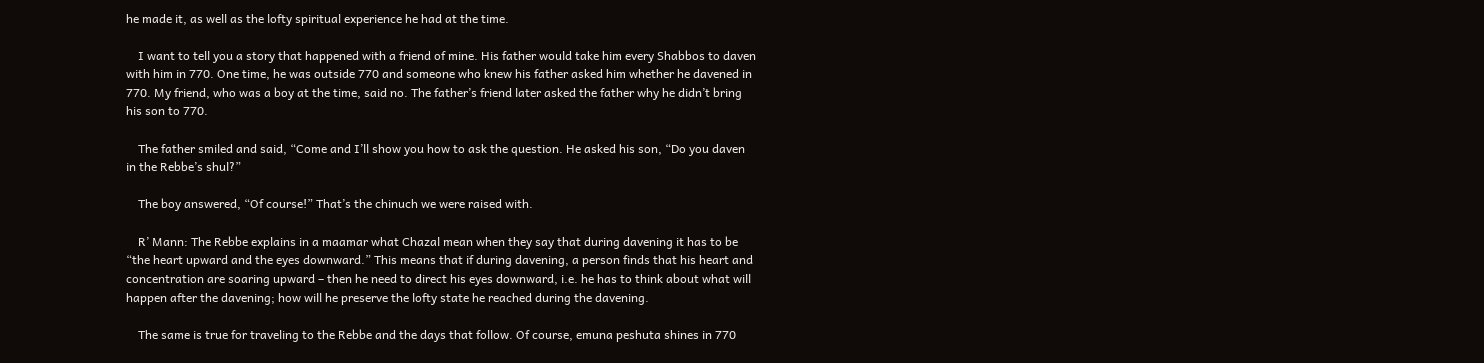he made it, as well as the lofty spiritual experience he had at the time.

    I want to tell you a story that happened with a friend of mine. His father would take him every Shabbos to daven with him in 770. One time, he was outside 770 and someone who knew his father asked him whether he davened in 770. My friend, who was a boy at the time, said no. The father’s friend later asked the father why he didn’t bring his son to 770.

    The father smiled and said, “Come and I’ll show you how to ask the question. He asked his son, “Do you daven in the Rebbe’s shul?”

    The boy answered, “Of course!” That’s the chinuch we were raised with.

    R’ Mann: The Rebbe explains in a maamar what Chazal mean when they say that during davening it has to be “the heart upward and the eyes downward.” This means that if during davening, a person finds that his heart and concentration are soaring upward – then he need to direct his eyes downward, i.e. he has to think about what will happen after the davening; how will he preserve the lofty state he reached during the davening.

    The same is true for traveling to the Rebbe and the days that follow. Of course, emuna peshuta shines in 770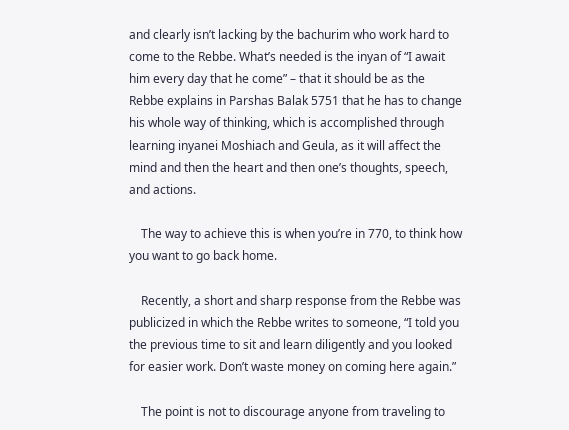and clearly isn’t lacking by the bachurim who work hard to come to the Rebbe. What’s needed is the inyan of “I await him every day that he come” – that it should be as the Rebbe explains in Parshas Balak 5751 that he has to change his whole way of thinking, which is accomplished through learning inyanei Moshiach and Geula, as it will affect the mind and then the heart and then one’s thoughts, speech, and actions.

    The way to achieve this is when you’re in 770, to think how you want to go back home.

    Recently, a short and sharp response from the Rebbe was publicized in which the Rebbe writes to someone, “I told you the previous time to sit and learn diligently and you looked for easier work. Don’t waste money on coming here again.”

    The point is not to discourage anyone from traveling to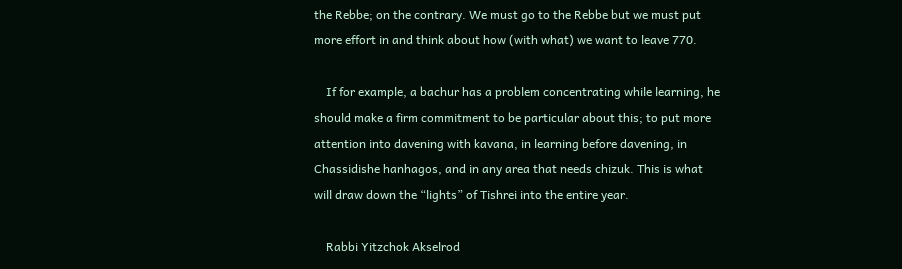the Rebbe; on the contrary. We must go to the Rebbe but we must put more effort in and think about how (with what) we want to leave 770.

    If for example, a bachur has a problem concentrating while learning, he should make a firm commitment to be particular about this; to put more attention into davening with kavana, in learning before davening, in Chassidishe hanhagos, and in any area that needs chizuk. This is what will draw down the “lights” of Tishrei into the entire year.

    Rabbi Yitzchok Akselrod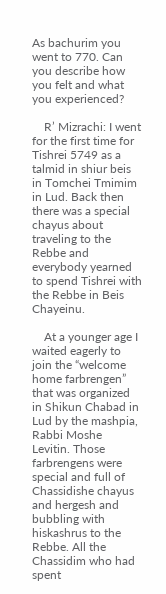As bachurim you went to 770. Can you describe how you felt and what you experienced?

    R’ Mizrachi: I went for the first time for Tishrei 5749 as a talmid in shiur beis in Tomchei Tmimim in Lud. Back then there was a special chayus about traveling to the Rebbe and everybody yearned to spend Tishrei with the Rebbe in Beis Chayeinu.

    At a younger age I waited eagerly to join the “welcome home farbrengen” that was organized in Shikun Chabad in Lud by the mashpia, Rabbi Moshe Levitin. Those farbrengens were special and full of Chassidishe chayus and hergesh and bubbling with hiskashrus to the Rebbe. All the Chassidim who had spent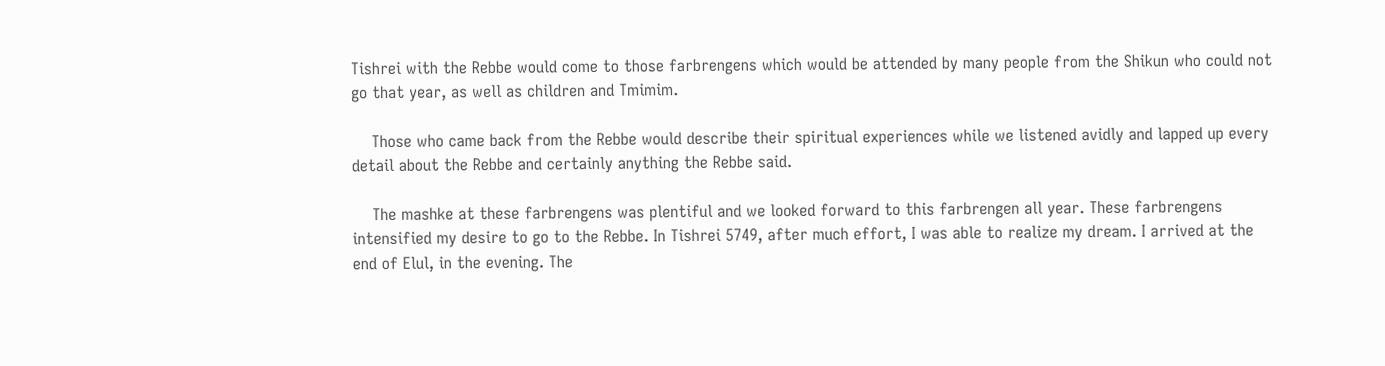Tishrei with the Rebbe would come to those farbrengens which would be attended by many people from the Shikun who could not go that year, as well as children and Tmimim.

    Those who came back from the Rebbe would describe their spiritual experiences while we listened avidly and lapped up every detail about the Rebbe and certainly anything the Rebbe said.

    The mashke at these farbrengens was plentiful and we looked forward to this farbrengen all year. These farbrengens intensified my desire to go to the Rebbe. In Tishrei 5749, after much effort, I was able to realize my dream. I arrived at the end of Elul, in the evening. The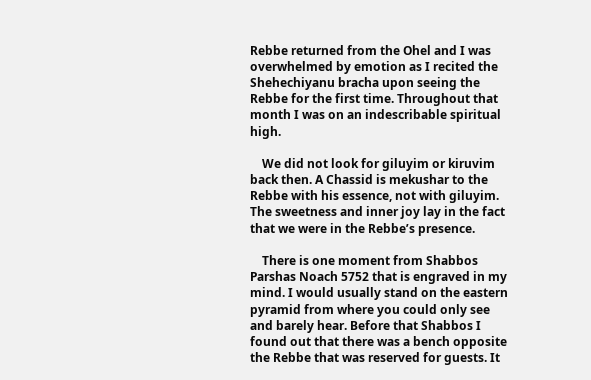Rebbe returned from the Ohel and I was overwhelmed by emotion as I recited the Shehechiyanu bracha upon seeing the Rebbe for the first time. Throughout that month I was on an indescribable spiritual high.

    We did not look for giluyim or kiruvim back then. A Chassid is mekushar to the Rebbe with his essence, not with giluyim. The sweetness and inner joy lay in the fact that we were in the Rebbe’s presence.

    There is one moment from Shabbos Parshas Noach 5752 that is engraved in my mind. I would usually stand on the eastern pyramid from where you could only see and barely hear. Before that Shabbos I found out that there was a bench opposite the Rebbe that was reserved for guests. It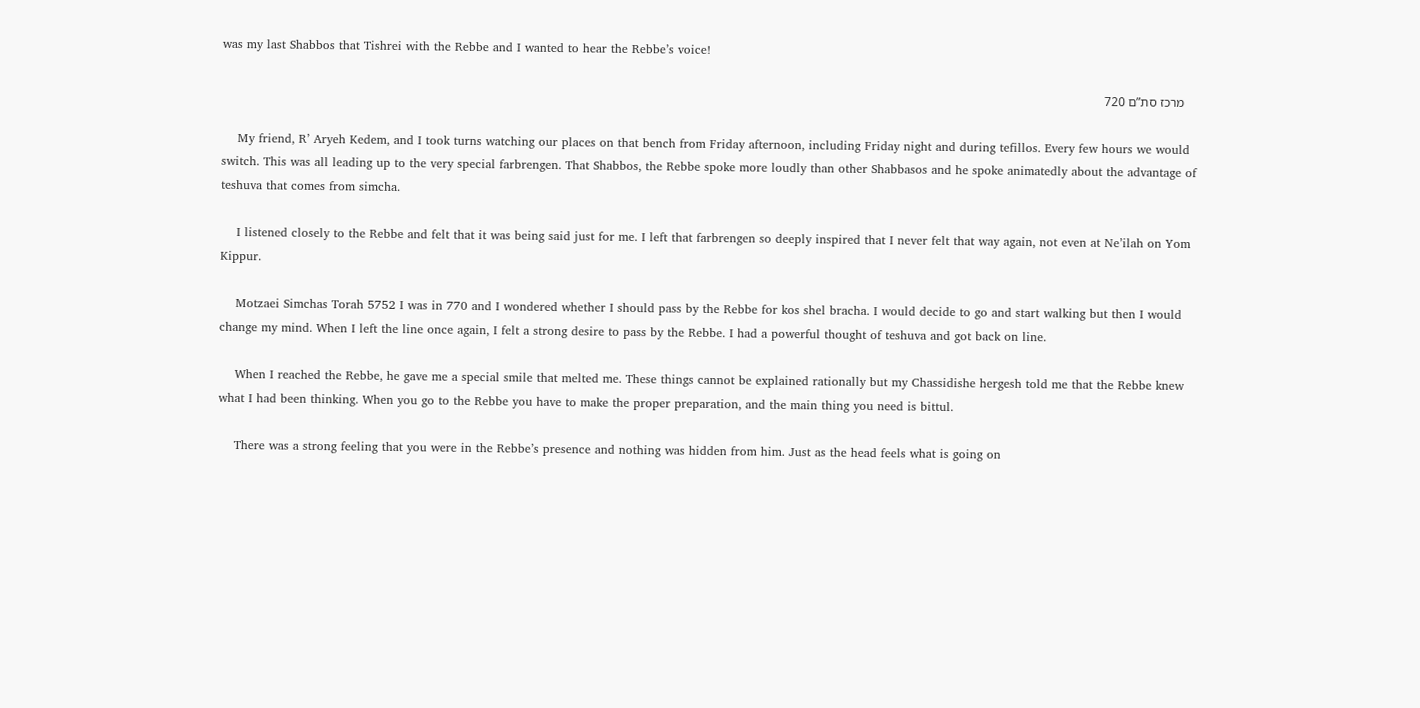was my last Shabbos that Tishrei with the Rebbe and I wanted to hear the Rebbe’s voice!

    מרכז סת”ם 720

    My friend, R’ Aryeh Kedem, and I took turns watching our places on that bench from Friday afternoon, including Friday night and during tefillos. Every few hours we would switch. This was all leading up to the very special farbrengen. That Shabbos, the Rebbe spoke more loudly than other Shabbasos and he spoke animatedly about the advantage of teshuva that comes from simcha.

    I listened closely to the Rebbe and felt that it was being said just for me. I left that farbrengen so deeply inspired that I never felt that way again, not even at Ne’ilah on Yom Kippur.

    Motzaei Simchas Torah 5752 I was in 770 and I wondered whether I should pass by the Rebbe for kos shel bracha. I would decide to go and start walking but then I would change my mind. When I left the line once again, I felt a strong desire to pass by the Rebbe. I had a powerful thought of teshuva and got back on line.

    When I reached the Rebbe, he gave me a special smile that melted me. These things cannot be explained rationally but my Chassidishe hergesh told me that the Rebbe knew what I had been thinking. When you go to the Rebbe you have to make the proper preparation, and the main thing you need is bittul.

    There was a strong feeling that you were in the Rebbe’s presence and nothing was hidden from him. Just as the head feels what is going on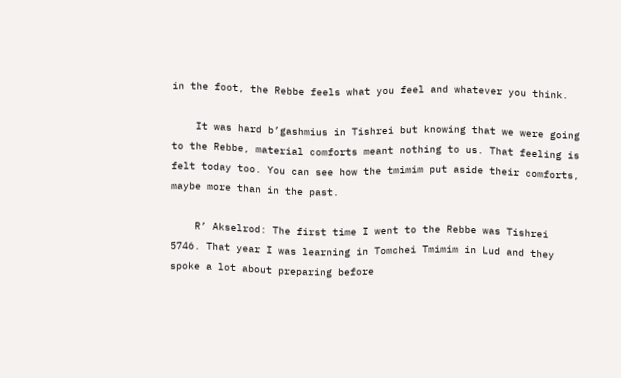in the foot, the Rebbe feels what you feel and whatever you think.

    It was hard b’gashmius in Tishrei but knowing that we were going to the Rebbe, material comforts meant nothing to us. That feeling is felt today too. You can see how the tmimim put aside their comforts, maybe more than in the past.

    R’ Akselrod: The first time I went to the Rebbe was Tishrei 5746. That year I was learning in Tomchei Tmimim in Lud and they spoke a lot about preparing before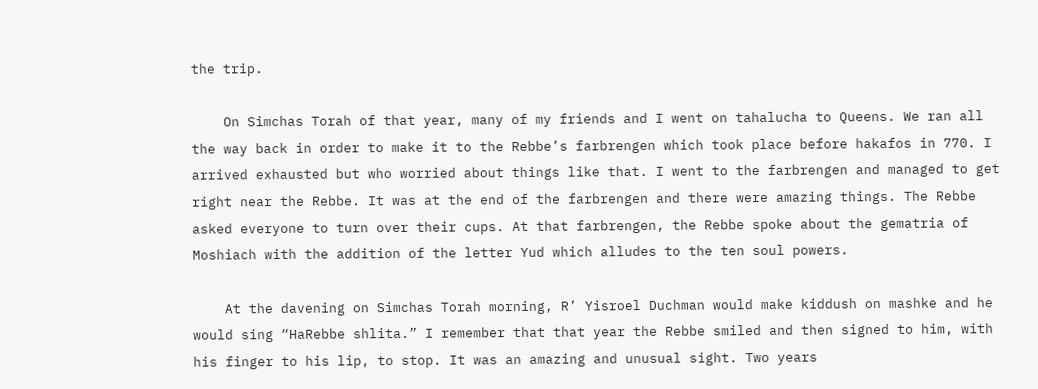the trip.

    On Simchas Torah of that year, many of my friends and I went on tahalucha to Queens. We ran all the way back in order to make it to the Rebbe’s farbrengen which took place before hakafos in 770. I arrived exhausted but who worried about things like that. I went to the farbrengen and managed to get right near the Rebbe. It was at the end of the farbrengen and there were amazing things. The Rebbe asked everyone to turn over their cups. At that farbrengen, the Rebbe spoke about the gematria of Moshiach with the addition of the letter Yud which alludes to the ten soul powers.

    At the davening on Simchas Torah morning, R’ Yisroel Duchman would make kiddush on mashke and he would sing “HaRebbe shlita.” I remember that that year the Rebbe smiled and then signed to him, with his finger to his lip, to stop. It was an amazing and unusual sight. Two years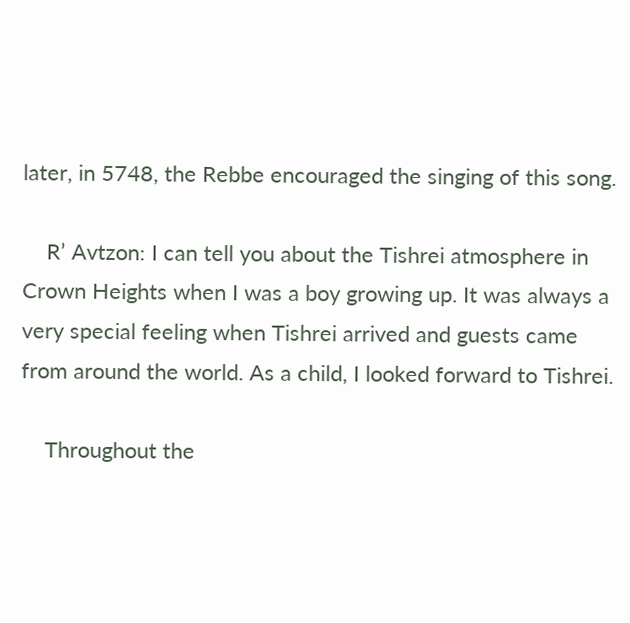later, in 5748, the Rebbe encouraged the singing of this song.

    R’ Avtzon: I can tell you about the Tishrei atmosphere in Crown Heights when I was a boy growing up. It was always a very special feeling when Tishrei arrived and guests came from around the world. As a child, I looked forward to Tishrei.

    Throughout the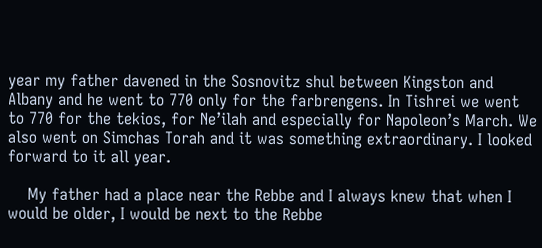year my father davened in the Sosnovitz shul between Kingston and Albany and he went to 770 only for the farbrengens. In Tishrei we went to 770 for the tekios, for Ne’ilah and especially for Napoleon’s March. We also went on Simchas Torah and it was something extraordinary. I looked forward to it all year.

    My father had a place near the Rebbe and I always knew that when I would be older, I would be next to the Rebbe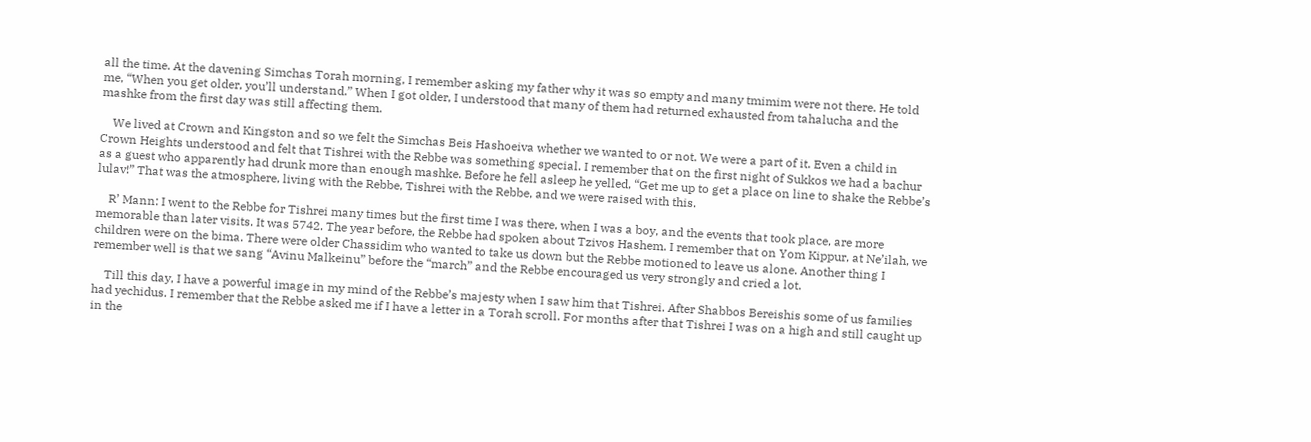all the time. At the davening Simchas Torah morning, I remember asking my father why it was so empty and many tmimim were not there. He told me, “When you get older, you’ll understand.” When I got older, I understood that many of them had returned exhausted from tahalucha and the mashke from the first day was still affecting them.

    We lived at Crown and Kingston and so we felt the Simchas Beis Hashoeiva whether we wanted to or not. We were a part of it. Even a child in Crown Heights understood and felt that Tishrei with the Rebbe was something special. I remember that on the first night of Sukkos we had a bachur as a guest who apparently had drunk more than enough mashke. Before he fell asleep he yelled, “Get me up to get a place on line to shake the Rebbe’s lulav!” That was the atmosphere, living with the Rebbe, Tishrei with the Rebbe, and we were raised with this.

    R’ Mann: I went to the Rebbe for Tishrei many times but the first time I was there, when I was a boy, and the events that took place, are more memorable than later visits. It was 5742. The year before, the Rebbe had spoken about Tzivos Hashem. I remember that on Yom Kippur, at Ne’ilah, we children were on the bima. There were older Chassidim who wanted to take us down but the Rebbe motioned to leave us alone. Another thing I remember well is that we sang “Avinu Malkeinu” before the “march” and the Rebbe encouraged us very strongly and cried a lot.

    Till this day, I have a powerful image in my mind of the Rebbe’s majesty when I saw him that Tishrei. After Shabbos Bereishis some of us families had yechidus. I remember that the Rebbe asked me if I have a letter in a Torah scroll. For months after that Tishrei I was on a high and still caught up in the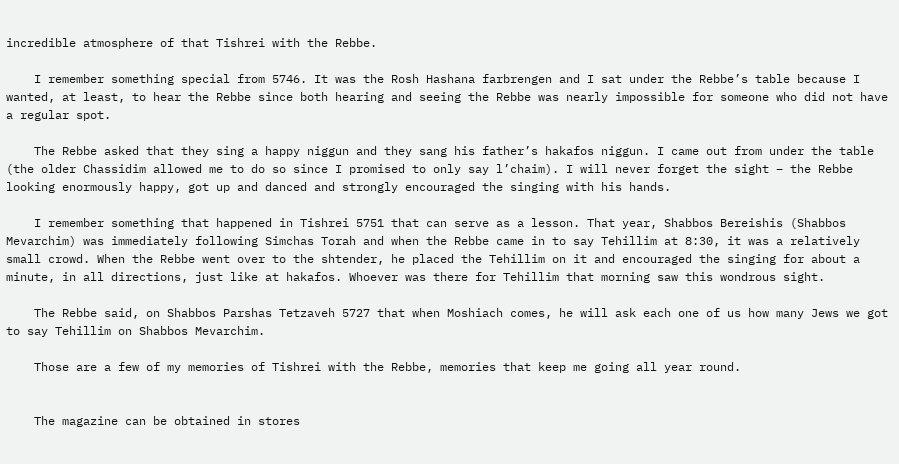incredible atmosphere of that Tishrei with the Rebbe.

    I remember something special from 5746. It was the Rosh Hashana farbrengen and I sat under the Rebbe’s table because I wanted, at least, to hear the Rebbe since both hearing and seeing the Rebbe was nearly impossible for someone who did not have a regular spot.

    The Rebbe asked that they sing a happy niggun and they sang his father’s hakafos niggun. I came out from under the table (the older Chassidim allowed me to do so since I promised to only say l’chaim). I will never forget the sight – the Rebbe looking enormously happy, got up and danced and strongly encouraged the singing with his hands.

    I remember something that happened in Tishrei 5751 that can serve as a lesson. That year, Shabbos Bereishis (Shabbos Mevarchim) was immediately following Simchas Torah and when the Rebbe came in to say Tehillim at 8:30, it was a relatively small crowd. When the Rebbe went over to the shtender, he placed the Tehillim on it and encouraged the singing for about a minute, in all directions, just like at hakafos. Whoever was there for Tehillim that morning saw this wondrous sight.

    The Rebbe said, on Shabbos Parshas Tetzaveh 5727 that when Moshiach comes, he will ask each one of us how many Jews we got to say Tehillim on Shabbos Mevarchim.

    Those are a few of my memories of Tishrei with the Rebbe, memories that keep me going all year round.


    The magazine can be obtained in stores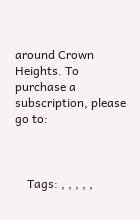around Crown Heights. To purchase a subscription, please go to:



    Tags: , , , , ,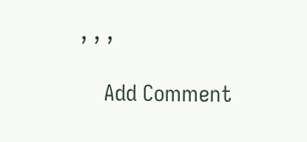, , ,

    Add Comment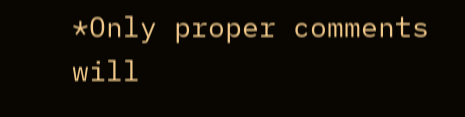*Only proper comments will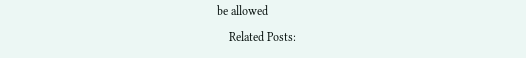be allowed

    Related Posts: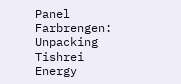Panel Farbrengen: Unpacking Tishrei Energy